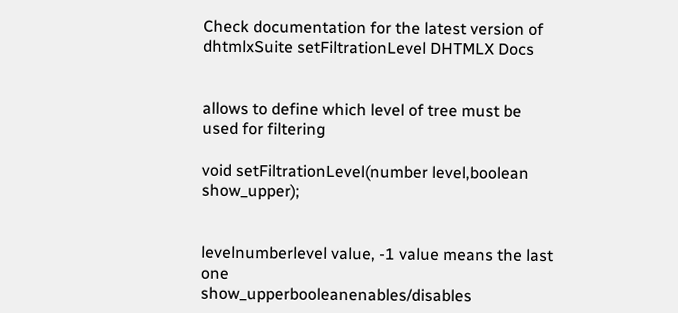Check documentation for the latest version of dhtmlxSuite setFiltrationLevel DHTMLX Docs


allows to define which level of tree must be used for filtering

void setFiltrationLevel(number level,boolean show_upper);


levelnumberlevel value, -1 value means the last one
show_upperbooleanenables/disables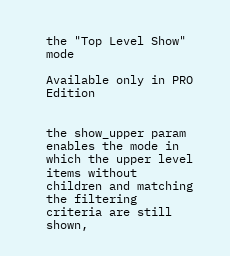the "Top Level Show" mode

Available only in PRO Edition


the show_upper param enables the mode in which the upper level items without children and matching the filtering criteria are still shown,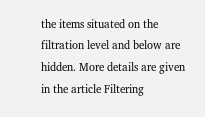the items situated on the filtration level and below are hidden. More details are given in the article Filtering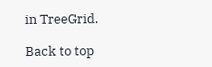in TreeGrid.

Back to top